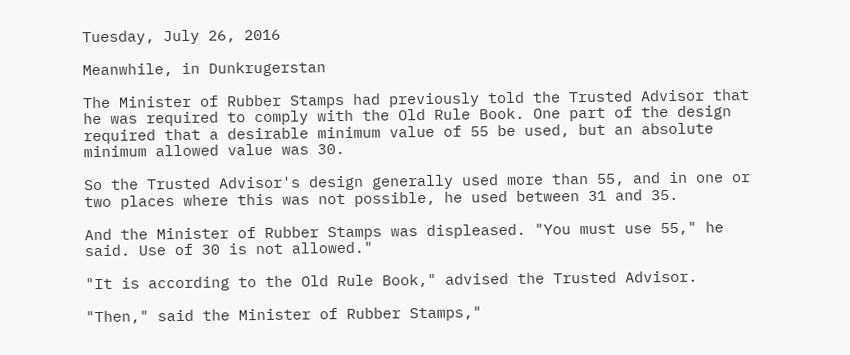Tuesday, July 26, 2016

Meanwhile, in Dunkrugerstan

The Minister of Rubber Stamps had previously told the Trusted Advisor that he was required to comply with the Old Rule Book. One part of the design required that a desirable minimum value of 55 be used, but an absolute minimum allowed value was 30.

So the Trusted Advisor's design generally used more than 55, and in one or two places where this was not possible, he used between 31 and 35.

And the Minister of Rubber Stamps was displeased. "You must use 55," he said. Use of 30 is not allowed."

"It is according to the Old Rule Book," advised the Trusted Advisor.

"Then," said the Minister of Rubber Stamps,"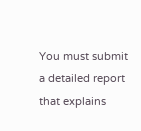You must submit a detailed report that explains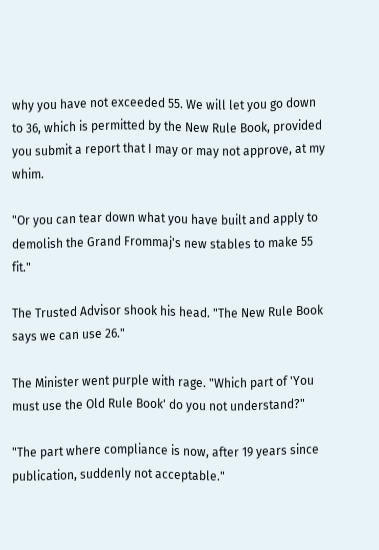why you have not exceeded 55. We will let you go down to 36, which is permitted by the New Rule Book, provided you submit a report that I may or may not approve, at my whim.

"Or you can tear down what you have built and apply to demolish the Grand Frommaj's new stables to make 55 fit."

The Trusted Advisor shook his head. "The New Rule Book says we can use 26."

The Minister went purple with rage. "Which part of 'You must use the Old Rule Book' do you not understand?"

"The part where compliance is now, after 19 years since publication, suddenly not acceptable."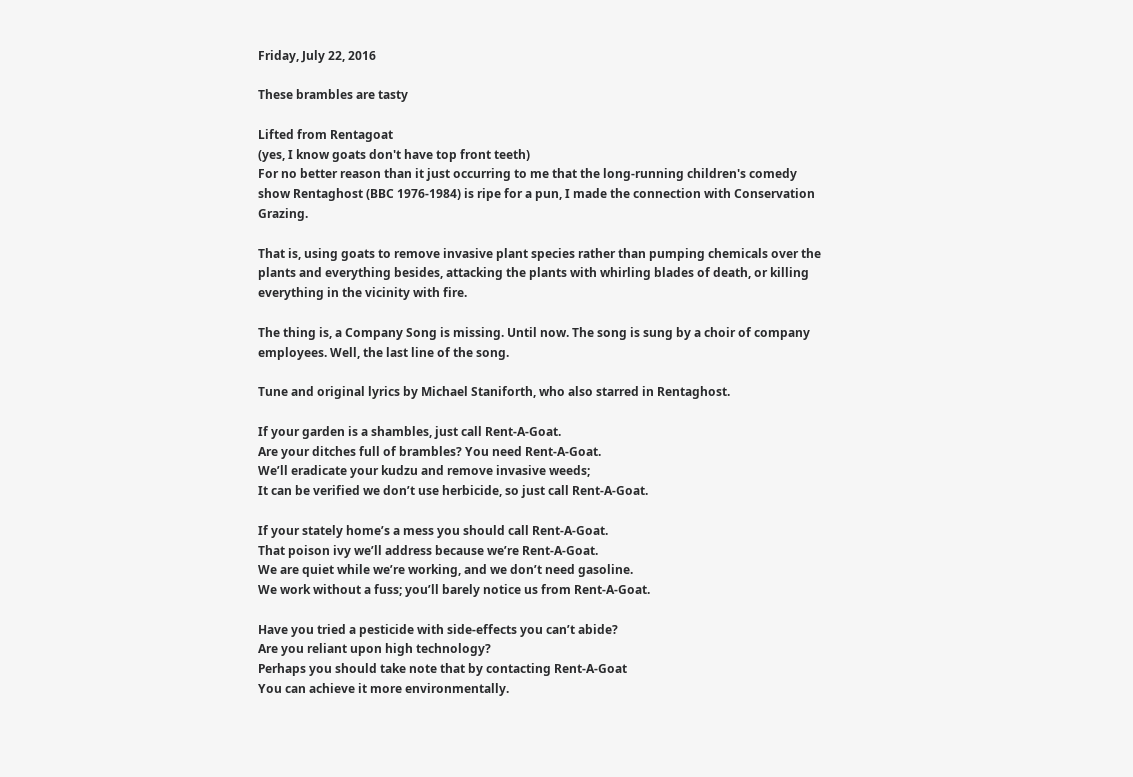Friday, July 22, 2016

These brambles are tasty

Lifted from Rentagoat
(yes, I know goats don't have top front teeth)
For no better reason than it just occurring to me that the long-running children's comedy show Rentaghost (BBC 1976-1984) is ripe for a pun, I made the connection with Conservation Grazing.

That is, using goats to remove invasive plant species rather than pumping chemicals over the plants and everything besides, attacking the plants with whirling blades of death, or killing everything in the vicinity with fire.

The thing is, a Company Song is missing. Until now. The song is sung by a choir of company employees. Well, the last line of the song.

Tune and original lyrics by Michael Staniforth, who also starred in Rentaghost.

If your garden is a shambles, just call Rent-A-Goat.
Are your ditches full of brambles? You need Rent-A-Goat.
We’ll eradicate your kudzu and remove invasive weeds;
It can be verified we don’t use herbicide, so just call Rent-A-Goat.

If your stately home’s a mess you should call Rent-A-Goat.
That poison ivy we’ll address because we’re Rent-A-Goat.
We are quiet while we’re working, and we don’t need gasoline.
We work without a fuss; you’ll barely notice us from Rent-A-Goat.

Have you tried a pesticide with side-effects you can’t abide?
Are you reliant upon high technology?
Perhaps you should take note that by contacting Rent-A-Goat
You can achieve it more environmentally.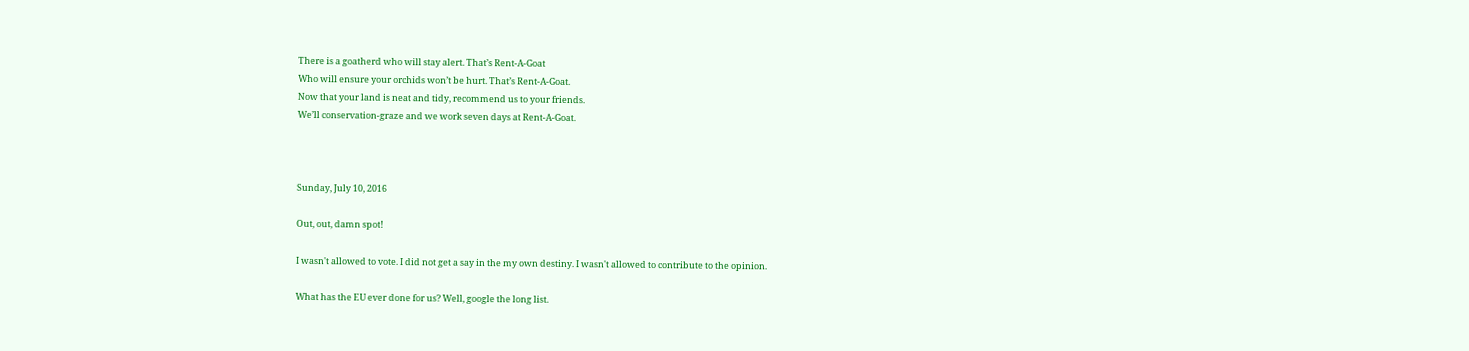There is a goatherd who will stay alert. That’s Rent-A-Goat
Who will ensure your orchids won’t be hurt. That’s Rent-A-Goat.
Now that your land is neat and tidy, recommend us to your friends.
We’ll conservation-graze and we work seven days at Rent-A-Goat.



Sunday, July 10, 2016

Out, out, damn spot!

I wasn't allowed to vote. I did not get a say in the my own destiny. I wasn't allowed to contribute to the opinion.

What has the EU ever done for us? Well, google the long list.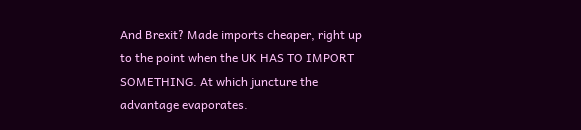And Brexit? Made imports cheaper, right up to the point when the UK HAS TO IMPORT SOMETHING. At which juncture the advantage evaporates.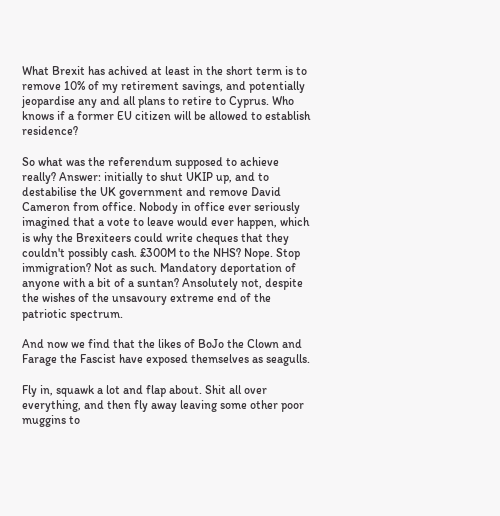What Brexit has achived at least in the short term is to remove 10% of my retirement savings, and potentially jeopardise any and all plans to retire to Cyprus. Who knows if a former EU citizen will be allowed to establish residence?

So what was the referendum supposed to achieve really? Answer: initially to shut UKIP up, and to destabilise the UK government and remove David Cameron from office. Nobody in office ever seriously imagined that a vote to leave would ever happen, which is why the Brexiteers could write cheques that they couldn't possibly cash. £300M to the NHS? Nope. Stop immigration? Not as such. Mandatory deportation of anyone with a bit of a suntan? Ansolutely not, despite the wishes of the unsavoury extreme end of the patriotic spectrum.

And now we find that the likes of BoJo the Clown and Farage the Fascist have exposed themselves as seagulls.

Fly in, squawk a lot and flap about. Shit all over everything, and then fly away leaving some other poor muggins to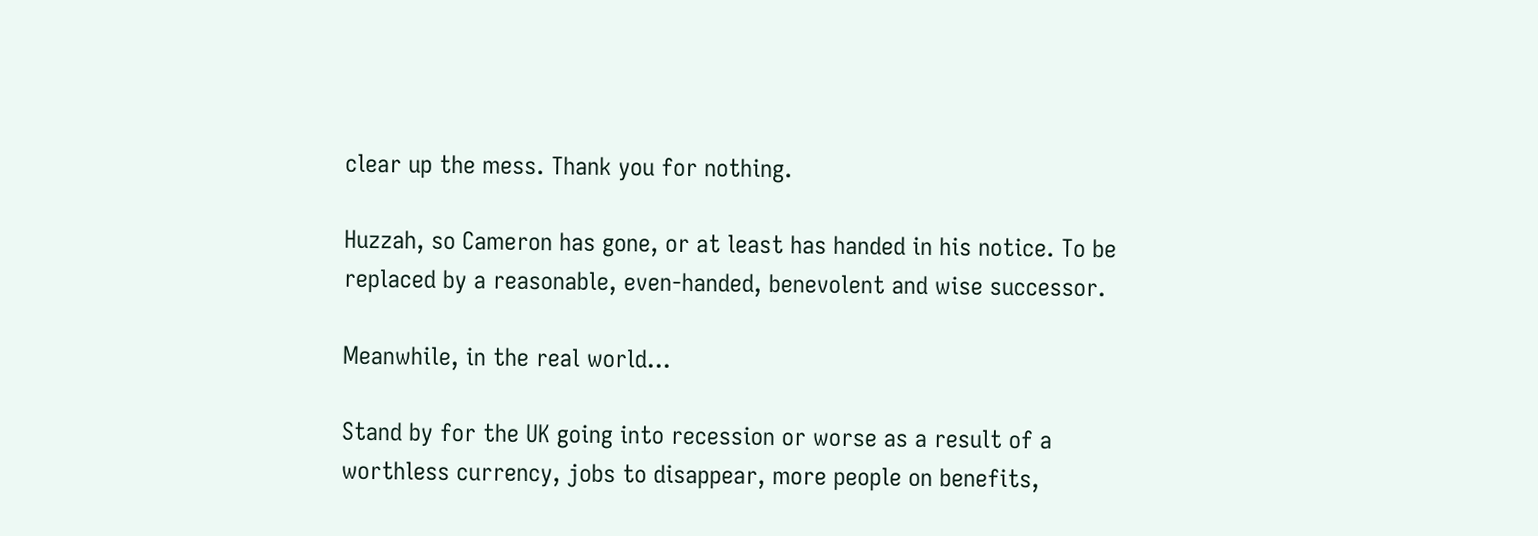clear up the mess. Thank you for nothing.

Huzzah, so Cameron has gone, or at least has handed in his notice. To be replaced by a reasonable, even-handed, benevolent and wise successor.

Meanwhile, in the real world...

Stand by for the UK going into recession or worse as a result of a worthless currency, jobs to disappear, more people on benefits,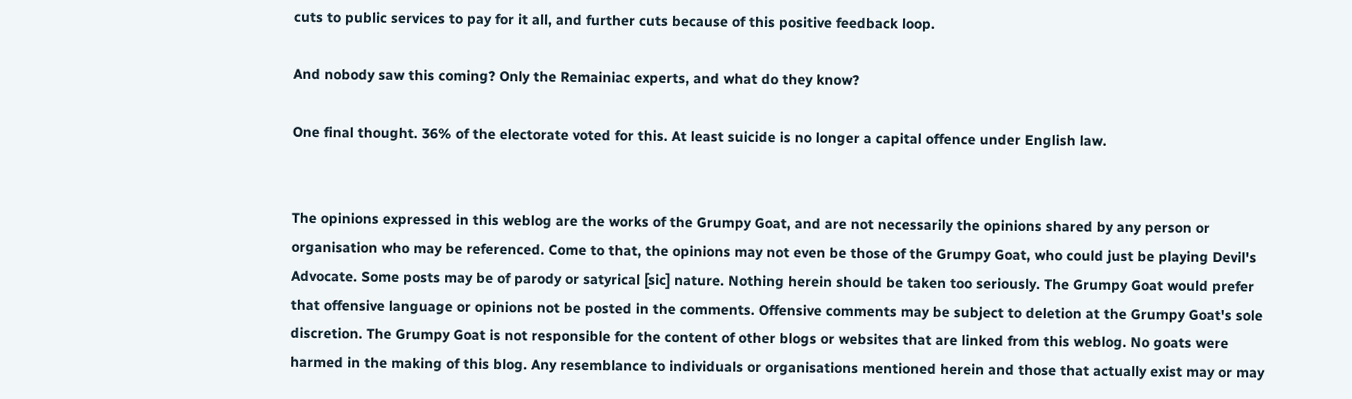cuts to public services to pay for it all, and further cuts because of this positive feedback loop.

And nobody saw this coming? Only the Remainiac experts, and what do they know?

One final thought. 36% of the electorate voted for this. At least suicide is no longer a capital offence under English law.


The opinions expressed in this weblog are the works of the Grumpy Goat, and are not necessarily the opinions shared by any person or organisation who may be referenced. Come to that, the opinions may not even be those of the Grumpy Goat, who could just be playing Devil's Advocate. Some posts may be of parody or satyrical [sic] nature. Nothing herein should be taken too seriously. The Grumpy Goat would prefer that offensive language or opinions not be posted in the comments. Offensive comments may be subject to deletion at the Grumpy Goat's sole discretion. The Grumpy Goat is not responsible for the content of other blogs or websites that are linked from this weblog. No goats were harmed in the making of this blog. Any resemblance to individuals or organisations mentioned herein and those that actually exist may or may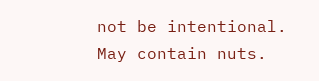not be intentional. May contain nuts.